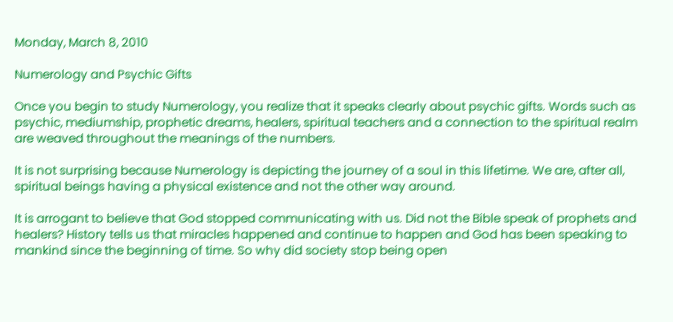Monday, March 8, 2010

Numerology and Psychic Gifts

Once you begin to study Numerology, you realize that it speaks clearly about psychic gifts. Words such as psychic, mediumship, prophetic dreams, healers, spiritual teachers and a connection to the spiritual realm are weaved throughout the meanings of the numbers.

It is not surprising because Numerology is depicting the journey of a soul in this lifetime. We are, after all, spiritual beings having a physical existence and not the other way around.

It is arrogant to believe that God stopped communicating with us. Did not the Bible speak of prophets and healers? History tells us that miracles happened and continue to happen and God has been speaking to mankind since the beginning of time. So why did society stop being open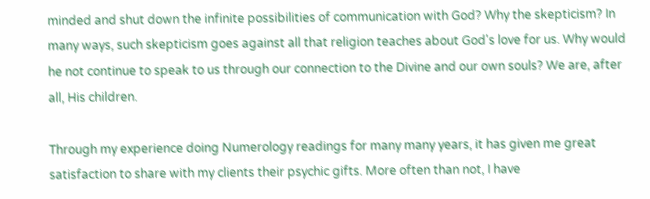minded and shut down the infinite possibilities of communication with God? Why the skepticism? In many ways, such skepticism goes against all that religion teaches about God's love for us. Why would he not continue to speak to us through our connection to the Divine and our own souls? We are, after all, His children.

Through my experience doing Numerology readings for many many years, it has given me great satisfaction to share with my clients their psychic gifts. More often than not, I have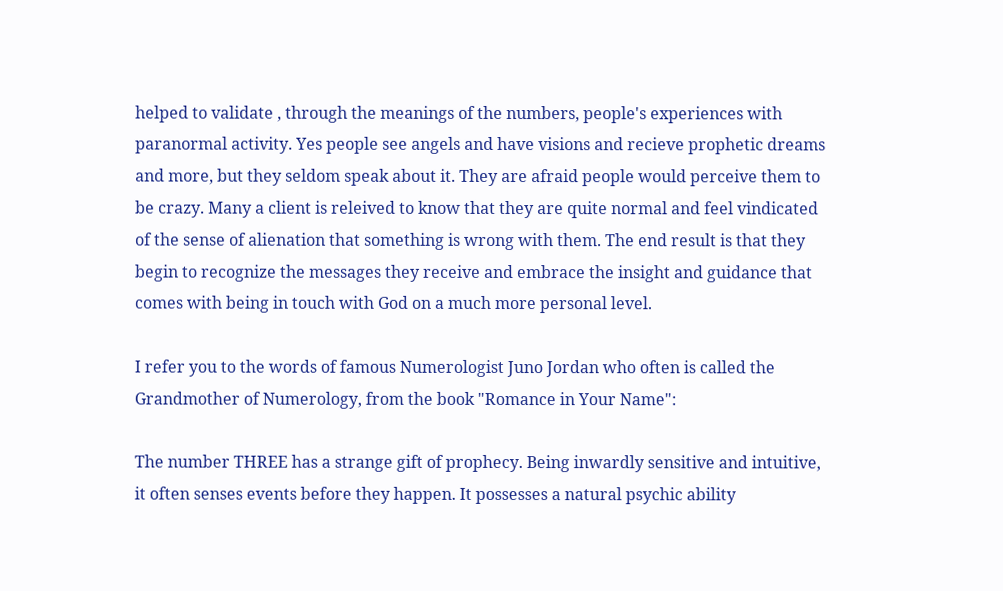helped to validate , through the meanings of the numbers, people's experiences with paranormal activity. Yes people see angels and have visions and recieve prophetic dreams and more, but they seldom speak about it. They are afraid people would perceive them to be crazy. Many a client is releived to know that they are quite normal and feel vindicated of the sense of alienation that something is wrong with them. The end result is that they begin to recognize the messages they receive and embrace the insight and guidance that comes with being in touch with God on a much more personal level.

I refer you to the words of famous Numerologist Juno Jordan who often is called the Grandmother of Numerology, from the book "Romance in Your Name":

The number THREE has a strange gift of prophecy. Being inwardly sensitive and intuitive, it often senses events before they happen. It possesses a natural psychic ability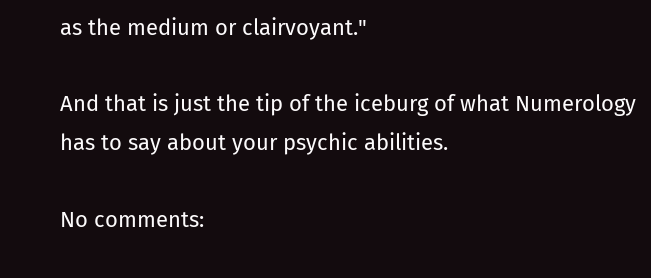as the medium or clairvoyant."

And that is just the tip of the iceburg of what Numerology has to say about your psychic abilities.

No comments: